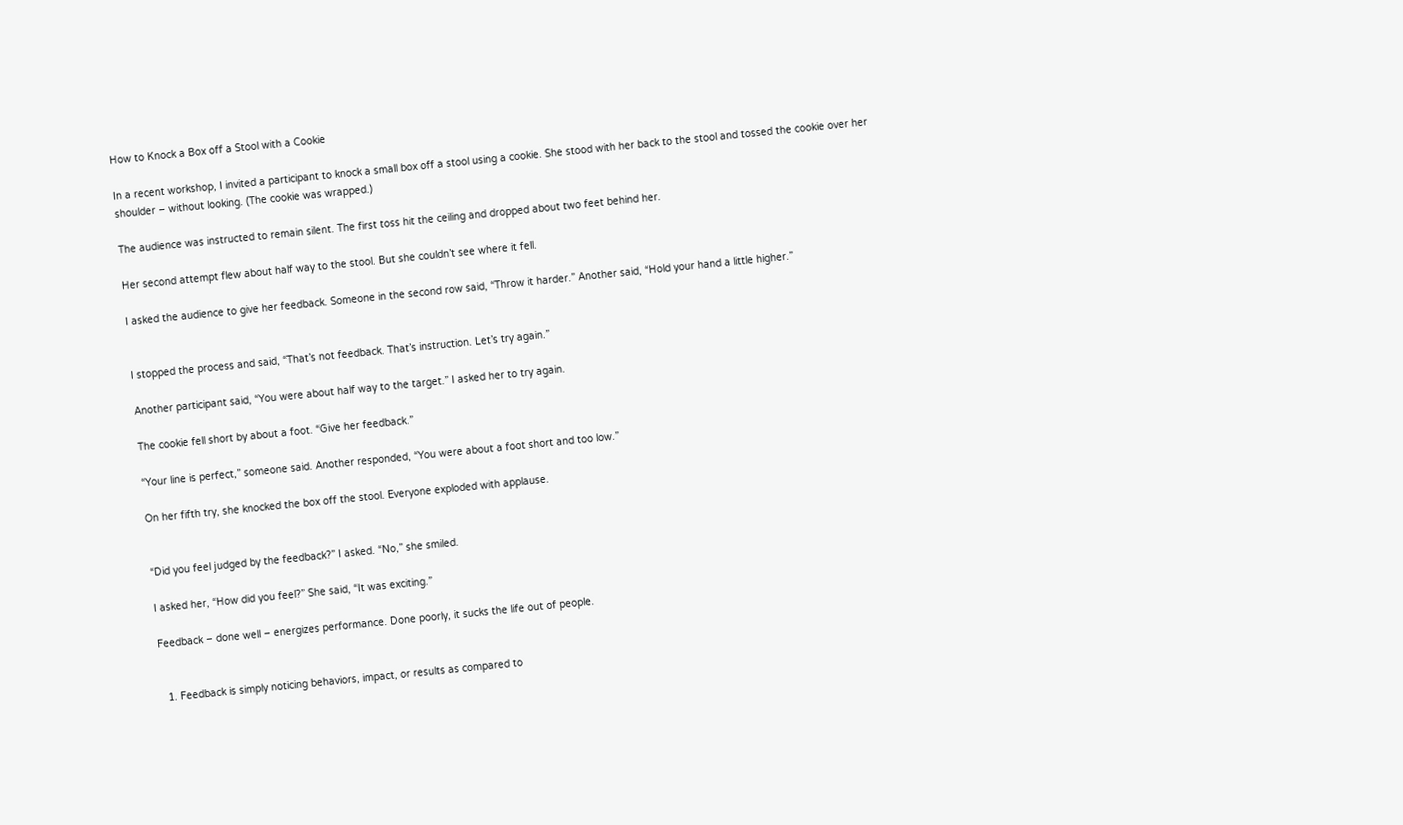How to Knock a Box off a Stool with a Cookie

In a recent workshop, I invited a participant to knock a small box off a stool using a cookie. She stood with her back to the stool and tossed the cookie over her shoulder – without looking. (The cookie was wrapped.)

The audience was instructed to remain silent. The first toss hit the ceiling and dropped about two feet behind her.

Her second attempt flew about half way to the stool. But she couldn’t see where it fell.

I asked the audience to give her feedback. Someone in the second row said, “Throw it harder.” Another said, “Hold your hand a little higher.”


I stopped the process and said, “That’s not feedback. That’s instruction. Let’s try again.”

Another participant said, “You were about half way to the target.” I asked her to try again.

The cookie fell short by about a foot. “Give her feedback.”

“Your line is perfect,” someone said. Another responded, “You were about a foot short and too low.”

On her fifth try, she knocked the box off the stool. Everyone exploded with applause.


“Did you feel judged by the feedback?” I asked. “No,” she smiled.

I asked her, “How did you feel?” She said, “It was exciting.”

Feedback – done well – energizes performance. Done poorly, it sucks the life out of people.


  1. Feedback is simply noticing behaviors, impact, or results as compared to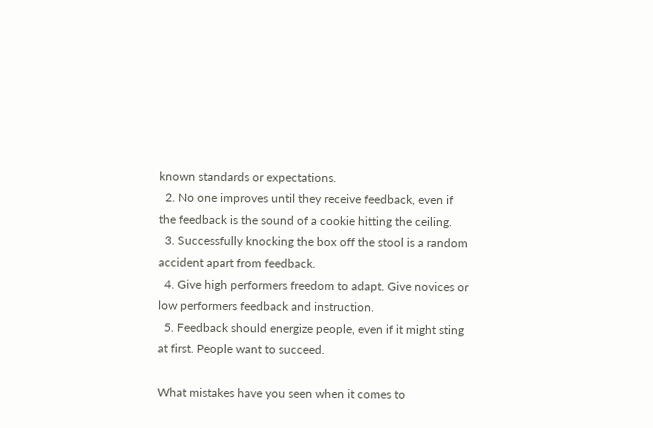known standards or expectations.
  2. No one improves until they receive feedback, even if the feedback is the sound of a cookie hitting the ceiling.
  3. Successfully knocking the box off the stool is a random accident apart from feedback.
  4. Give high performers freedom to adapt. Give novices or low performers feedback and instruction.
  5. Feedback should energize people, even if it might sting at first. People want to succeed.

What mistakes have you seen when it comes to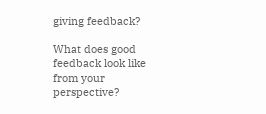giving feedback?

What does good feedback look like from your perspective?